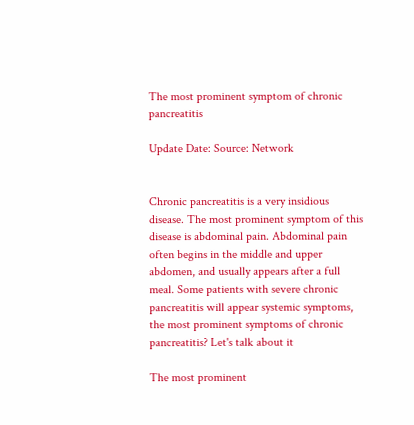The most prominent symptom of chronic pancreatitis

Update Date: Source: Network


Chronic pancreatitis is a very insidious disease. The most prominent symptom of this disease is abdominal pain. Abdominal pain often begins in the middle and upper abdomen, and usually appears after a full meal. Some patients with severe chronic pancreatitis will appear systemic symptoms, the most prominent symptoms of chronic pancreatitis? Let's talk about it

The most prominent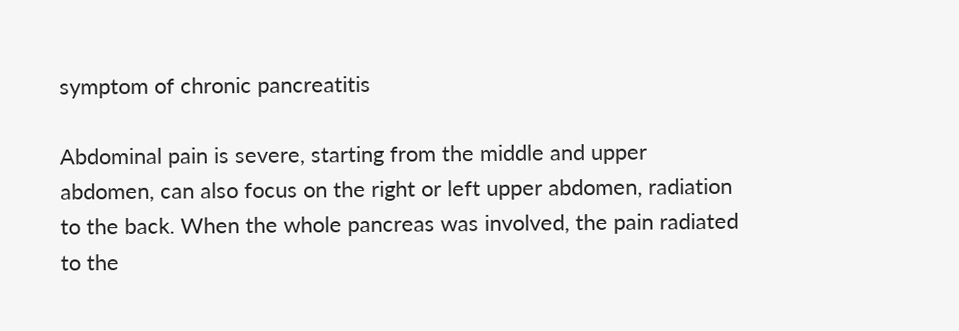symptom of chronic pancreatitis

Abdominal pain is severe, starting from the middle and upper abdomen, can also focus on the right or left upper abdomen, radiation to the back. When the whole pancreas was involved, the pain radiated to the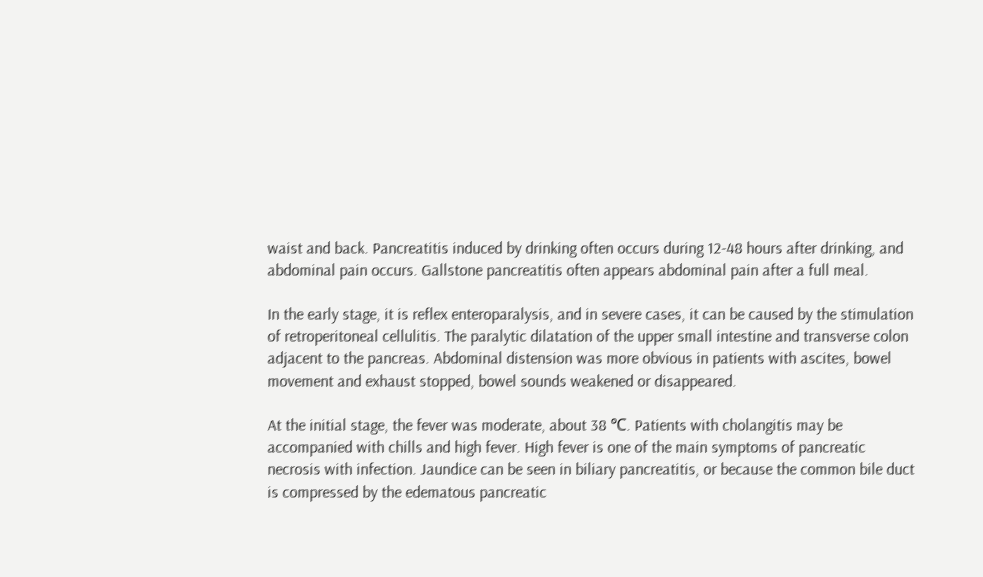waist and back. Pancreatitis induced by drinking often occurs during 12-48 hours after drinking, and abdominal pain occurs. Gallstone pancreatitis often appears abdominal pain after a full meal.

In the early stage, it is reflex enteroparalysis, and in severe cases, it can be caused by the stimulation of retroperitoneal cellulitis. The paralytic dilatation of the upper small intestine and transverse colon adjacent to the pancreas. Abdominal distension was more obvious in patients with ascites, bowel movement and exhaust stopped, bowel sounds weakened or disappeared.

At the initial stage, the fever was moderate, about 38 ℃. Patients with cholangitis may be accompanied with chills and high fever. High fever is one of the main symptoms of pancreatic necrosis with infection. Jaundice can be seen in biliary pancreatitis, or because the common bile duct is compressed by the edematous pancreatic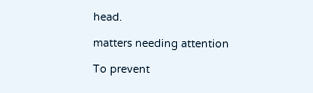head.

matters needing attention

To prevent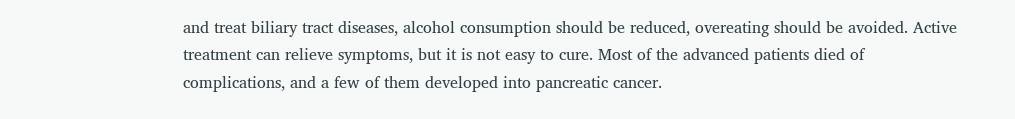and treat biliary tract diseases, alcohol consumption should be reduced, overeating should be avoided. Active treatment can relieve symptoms, but it is not easy to cure. Most of the advanced patients died of complications, and a few of them developed into pancreatic cancer.